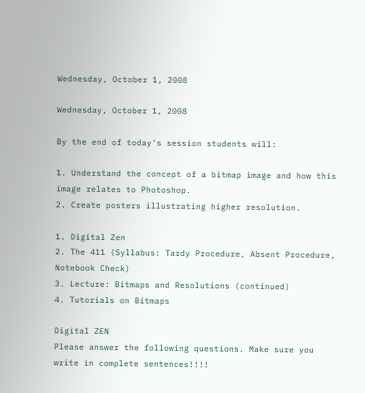Wednesday, October 1, 2008

Wednesday, October 1, 2008

By the end of today's session students will:

1. Understand the concept of a bitmap image and how this image relates to Photoshop.
2. Create posters illustrating higher resolution.

1. Digital Zen
2. The 411 (Syllabus: Tardy Procedure, Absent Procedure, Notebook Check)
3. Lecture: Bitmaps and Resolutions (continued)
4. Tutorials on Bitmaps

Digital ZEN
Please answer the following questions. Make sure you write in complete sentences!!!!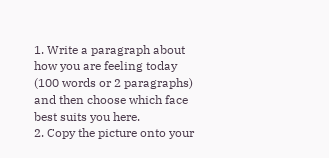1. Write a paragraph about how you are feeling today (100 words or 2 paragraphs) and then choose which face best suits you here.
2. Copy the picture onto your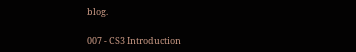blog.

007 - CS3 Introduction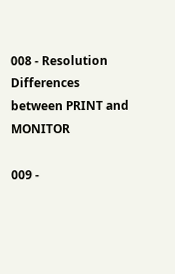008 - Resolution Differences between PRINT and MONITOR

009 -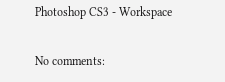Photoshop CS3 - Workspace

No comments: